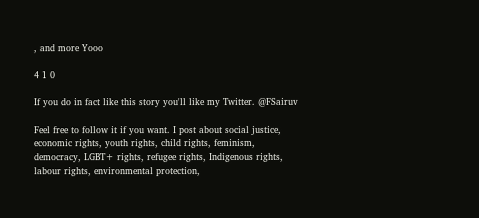, and more Yooo

4 1 0

If you do in fact like this story you'll like my Twitter. @FSairuv

Feel free to follow it if you want. I post about social justice, economic rights, youth rights, child rights, feminism, democracy, LGBT+ rights, refugee rights, Indigenous rights, labour rights, environmental protection,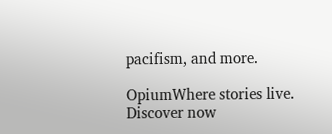pacifism, and more.

OpiumWhere stories live. Discover now